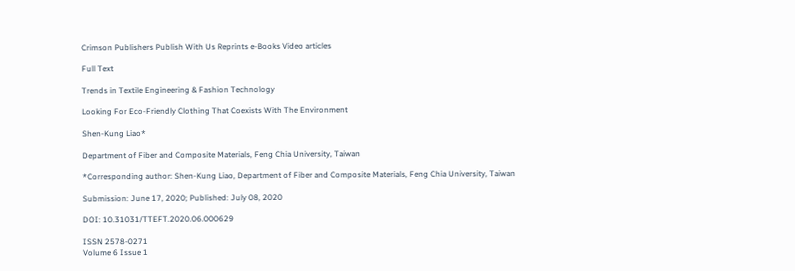Crimson Publishers Publish With Us Reprints e-Books Video articles

Full Text

Trends in Textile Engineering & Fashion Technology

Looking For Eco‐Friendly Clothing That Coexists With The Environment

Shen‐Kung Liao*

Department of Fiber and Composite Materials, Feng Chia University, Taiwan

*Corresponding author: Shen‐Kung Liao, Department of Fiber and Composite Materials, Feng Chia University, Taiwan

Submission: June 17, 2020; Published: July 08, 2020

DOI: 10.31031/TTEFT.2020.06.000629

ISSN 2578-0271
Volume 6 Issue 1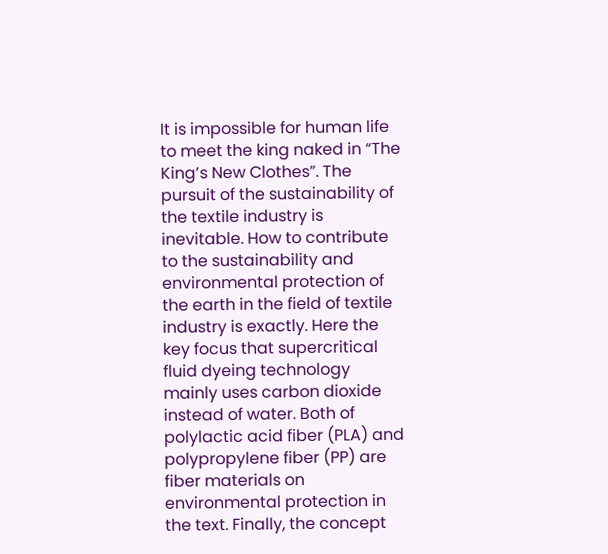It is impossible for human life to meet the king naked in “The King’s New Clothes”. The pursuit of the sustainability of the textile industry is inevitable. How to contribute to the sustainability and environmental protection of the earth in the field of textile industry is exactly. Here the key focus that supercritical fluid dyeing technology mainly uses carbon dioxide instead of water. Both of polylactic acid fiber (PLA) and polypropylene fiber (PP) are fiber materials on environmental protection in the text. Finally, the concept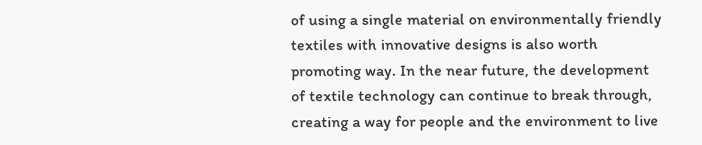of using a single material on environmentally friendly textiles with innovative designs is also worth promoting way. In the near future, the development of textile technology can continue to break through, creating a way for people and the environment to live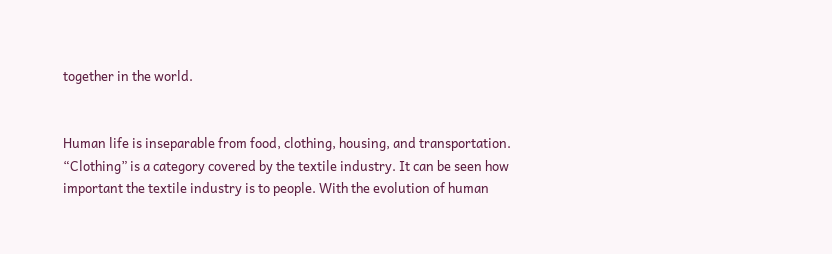together in the world.


Human life is inseparable from food, clothing, housing, and transportation. “Clothing” is a category covered by the textile industry. It can be seen how important the textile industry is to people. With the evolution of human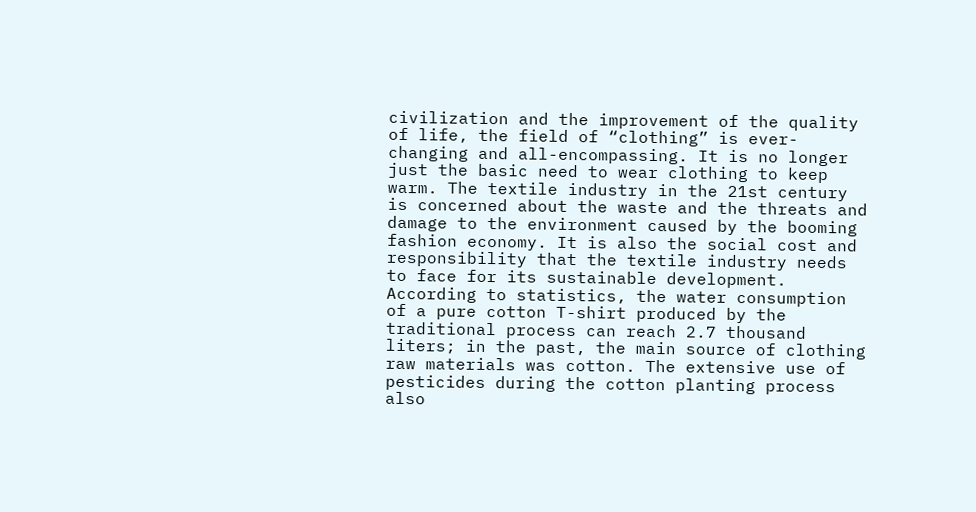civilization and the improvement of the quality of life, the field of “clothing” is ever-changing and all-encompassing. It is no longer just the basic need to wear clothing to keep warm. The textile industry in the 21st century is concerned about the waste and the threats and damage to the environment caused by the booming fashion economy. It is also the social cost and responsibility that the textile industry needs to face for its sustainable development. According to statistics, the water consumption of a pure cotton T-shirt produced by the traditional process can reach 2.7 thousand liters; in the past, the main source of clothing raw materials was cotton. The extensive use of pesticides during the cotton planting process also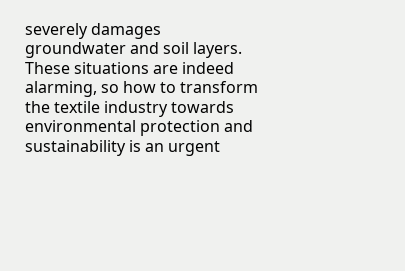severely damages groundwater and soil layers. These situations are indeed alarming, so how to transform the textile industry towards environmental protection and sustainability is an urgent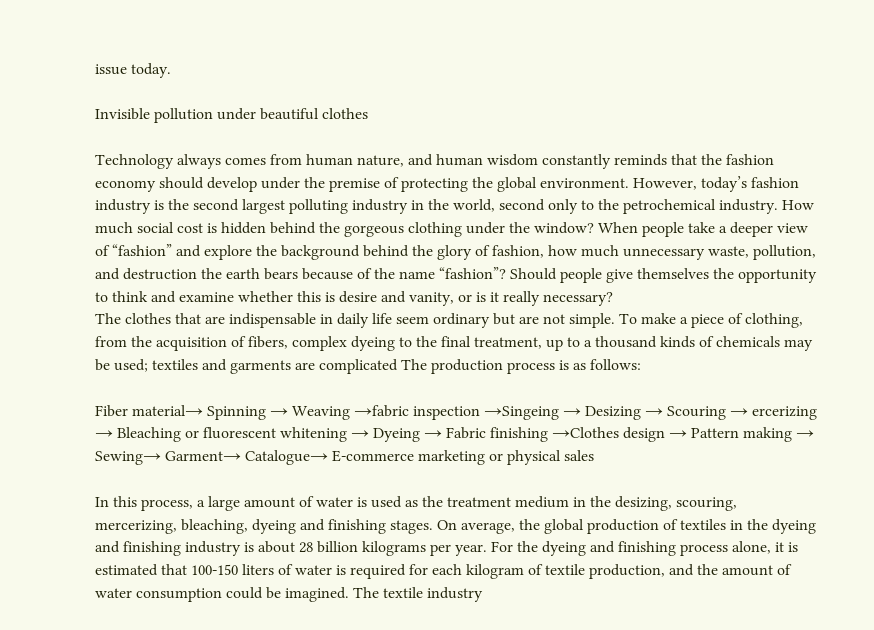issue today.

Invisible pollution under beautiful clothes

Technology always comes from human nature, and human wisdom constantly reminds that the fashion economy should develop under the premise of protecting the global environment. However, today’s fashion industry is the second largest polluting industry in the world, second only to the petrochemical industry. How much social cost is hidden behind the gorgeous clothing under the window? When people take a deeper view of “fashion” and explore the background behind the glory of fashion, how much unnecessary waste, pollution, and destruction the earth bears because of the name “fashion”? Should people give themselves the opportunity to think and examine whether this is desire and vanity, or is it really necessary?
The clothes that are indispensable in daily life seem ordinary but are not simple. To make a piece of clothing, from the acquisition of fibers, complex dyeing to the final treatment, up to a thousand kinds of chemicals may be used; textiles and garments are complicated The production process is as follows:

Fiber material→ Spinning → Weaving →fabric inspection →Singeing → Desizing → Scouring → ercerizing → Bleaching or fluorescent whitening → Dyeing → Fabric finishing →Clothes design → Pattern making → Sewing→ Garment→ Catalogue→ E-commerce marketing or physical sales

In this process, a large amount of water is used as the treatment medium in the desizing, scouring, mercerizing, bleaching, dyeing and finishing stages. On average, the global production of textiles in the dyeing and finishing industry is about 28 billion kilograms per year. For the dyeing and finishing process alone, it is estimated that 100-150 liters of water is required for each kilogram of textile production, and the amount of water consumption could be imagined. The textile industry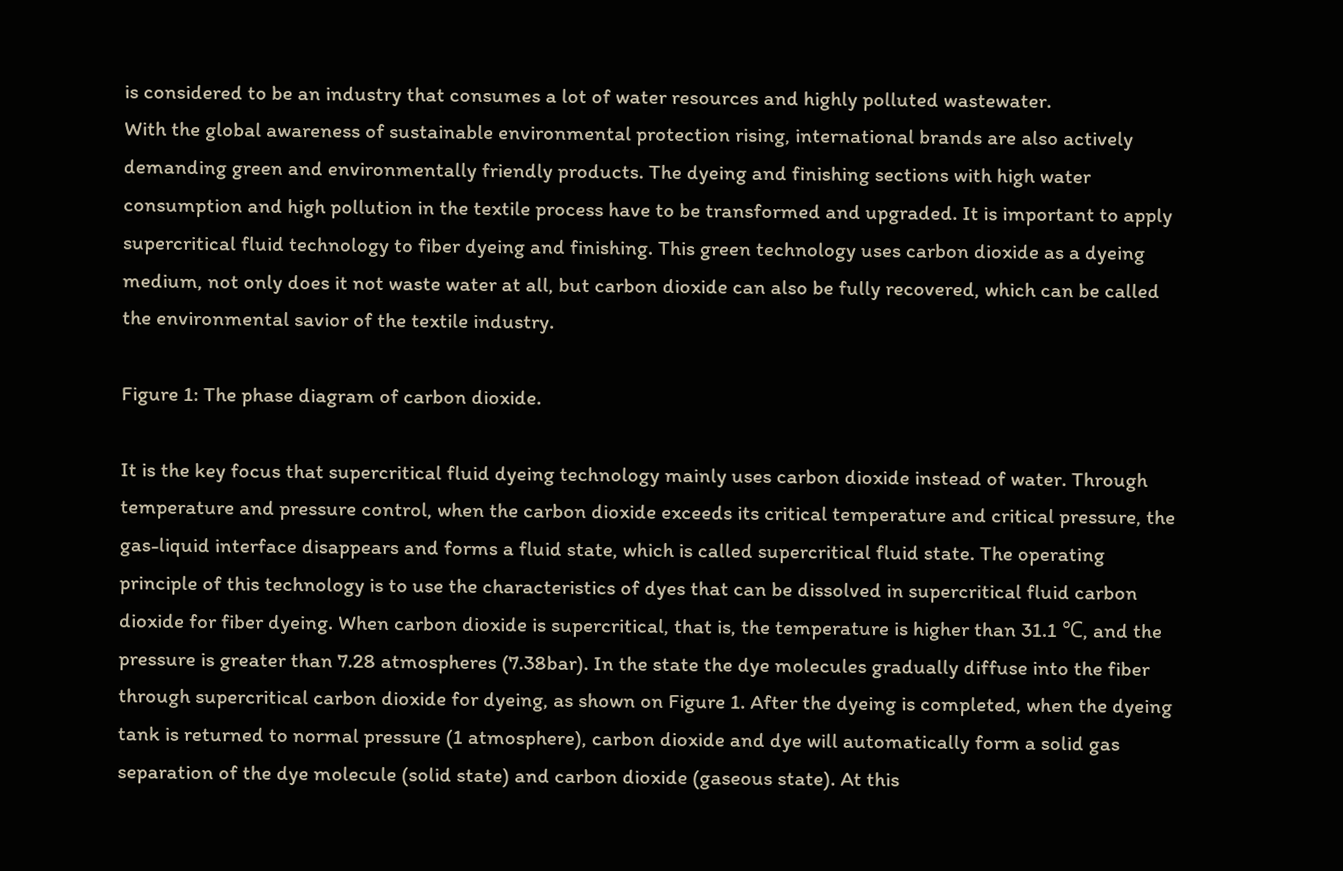is considered to be an industry that consumes a lot of water resources and highly polluted wastewater.
With the global awareness of sustainable environmental protection rising, international brands are also actively demanding green and environmentally friendly products. The dyeing and finishing sections with high water consumption and high pollution in the textile process have to be transformed and upgraded. It is important to apply supercritical fluid technology to fiber dyeing and finishing. This green technology uses carbon dioxide as a dyeing medium, not only does it not waste water at all, but carbon dioxide can also be fully recovered, which can be called the environmental savior of the textile industry.

Figure 1: The phase diagram of carbon dioxide.

It is the key focus that supercritical fluid dyeing technology mainly uses carbon dioxide instead of water. Through temperature and pressure control, when the carbon dioxide exceeds its critical temperature and critical pressure, the gas-liquid interface disappears and forms a fluid state, which is called supercritical fluid state. The operating principle of this technology is to use the characteristics of dyes that can be dissolved in supercritical fluid carbon dioxide for fiber dyeing. When carbon dioxide is supercritical, that is, the temperature is higher than 31.1 ℃, and the pressure is greater than 7.28 atmospheres (7.38bar). In the state the dye molecules gradually diffuse into the fiber through supercritical carbon dioxide for dyeing, as shown on Figure 1. After the dyeing is completed, when the dyeing tank is returned to normal pressure (1 atmosphere), carbon dioxide and dye will automatically form a solid gas separation of the dye molecule (solid state) and carbon dioxide (gaseous state). At this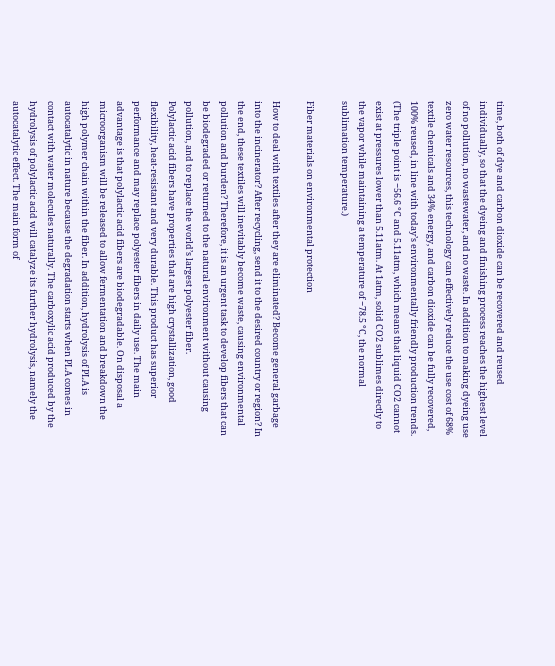time, both of dye and carbon dioxide can be recovered and reused individually, so that the dyeing and finishing process reaches the highest level of no pollution, no wastewater, and no waste. In addition to making dyeing use zero water resources, this technology can effectively reduce the use cost of 68% textile chemicals and 34% energy, and carbon dioxide can be fully recovered, 100% reused, in line with today’s environmentally friendly production trends. (The triple point is −56.6 °C and 5.11atm, which means that liquid CO2 cannot exist at pressures lower than 5.11atm. At 1atm, solid CO2 sublimes directly to the vapor while maintaining a temperature of −78.5 °C, the normal sublimation temperature.)

Fiber materials on environmental protection

How to deal with textiles after they are eliminated? Become general garbage into the incinerator? After recycling, send it to the desired country or region? In the end, these textiles will inevitably become waste, causing environmental pollution and burden? Therefore, it is an urgent task to develop fibers that can be biodegraded or returned to the natural environment without causing pollution, and to replace the world’s largest polyester fiber.
Polylactic acid fibers have properties that are high crystallization, good flexibility, heat-resistant and very durable. This product has superior performance and may replace polyester fibers in daily use. The main advantage is that polylactic acid fibers are biodegradable. On disposal a microorganism will be released to allow fermentation and breakdown the high polymer chain within the fiber. In addition, hydrolysis of PLA is autocatalytic in nature because the degradation starts when PLA comes in contact with water molecules naturally. The carboxylic acid produced by the hydrolysis of polylactic acid will catalyze its further hydrolysis, namely the autocatalytic effect. The main form of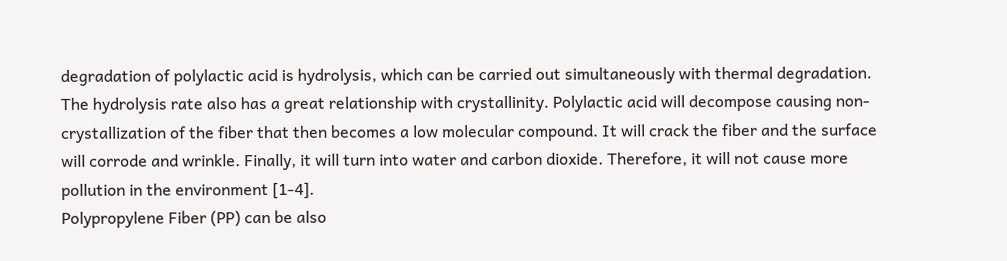degradation of polylactic acid is hydrolysis, which can be carried out simultaneously with thermal degradation. The hydrolysis rate also has a great relationship with crystallinity. Polylactic acid will decompose causing non-crystallization of the fiber that then becomes a low molecular compound. It will crack the fiber and the surface will corrode and wrinkle. Finally, it will turn into water and carbon dioxide. Therefore, it will not cause more pollution in the environment [1-4].
Polypropylene Fiber (PP) can be also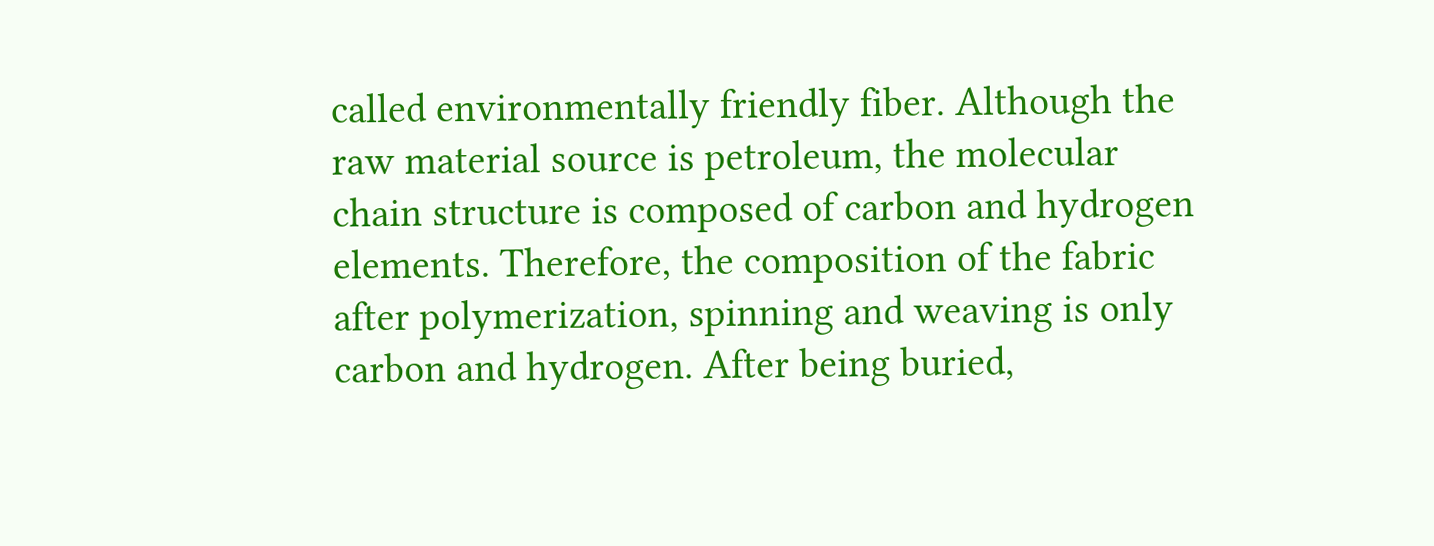called environmentally friendly fiber. Although the raw material source is petroleum, the molecular chain structure is composed of carbon and hydrogen elements. Therefore, the composition of the fabric after polymerization, spinning and weaving is only carbon and hydrogen. After being buried,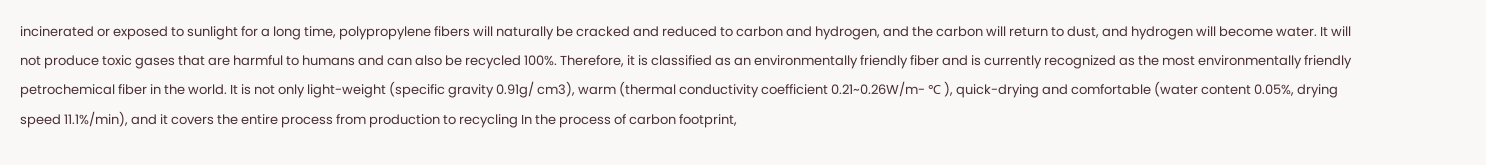incinerated or exposed to sunlight for a long time, polypropylene fibers will naturally be cracked and reduced to carbon and hydrogen, and the carbon will return to dust, and hydrogen will become water. It will not produce toxic gases that are harmful to humans and can also be recycled 100%. Therefore, it is classified as an environmentally friendly fiber and is currently recognized as the most environmentally friendly petrochemical fiber in the world. It is not only light-weight (specific gravity 0.91g/ cm3), warm (thermal conductivity coefficient 0.21~0.26W/m- ℃ ), quick-drying and comfortable (water content 0.05%, drying speed 11.1%/min), and it covers the entire process from production to recycling In the process of carbon footprint,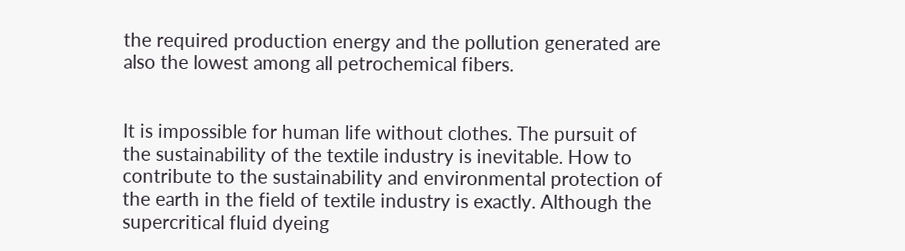the required production energy and the pollution generated are also the lowest among all petrochemical fibers.


It is impossible for human life without clothes. The pursuit of the sustainability of the textile industry is inevitable. How to contribute to the sustainability and environmental protection of the earth in the field of textile industry is exactly. Although the supercritical fluid dyeing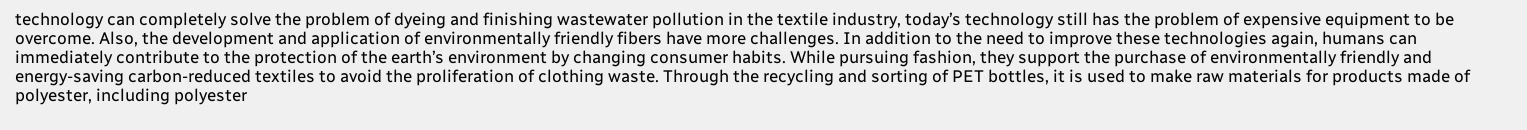technology can completely solve the problem of dyeing and finishing wastewater pollution in the textile industry, today’s technology still has the problem of expensive equipment to be overcome. Also, the development and application of environmentally friendly fibers have more challenges. In addition to the need to improve these technologies again, humans can immediately contribute to the protection of the earth’s environment by changing consumer habits. While pursuing fashion, they support the purchase of environmentally friendly and energy-saving carbon-reduced textiles to avoid the proliferation of clothing waste. Through the recycling and sorting of PET bottles, it is used to make raw materials for products made of polyester, including polyester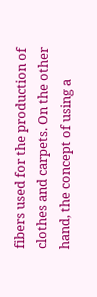fibers used for the production of clothes and carpets. On the other hand, the concept of using a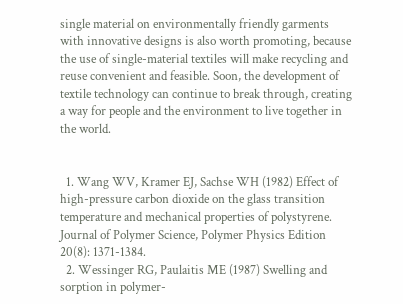single material on environmentally friendly garments with innovative designs is also worth promoting, because the use of single-material textiles will make recycling and reuse convenient and feasible. Soon, the development of textile technology can continue to break through, creating a way for people and the environment to live together in the world.


  1. Wang WV, Kramer EJ, Sachse WH (1982) Effect of high-pressure carbon dioxide on the glass transition temperature and mechanical properties of polystyrene. Journal of Polymer Science, Polymer Physics Edition 20(8): 1371-1384.
  2. Wessinger RG, Paulaitis ME (1987) Swelling and sorption in polymer-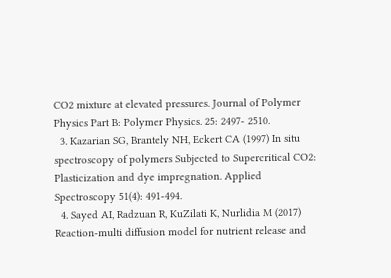CO2 mixture at elevated pressures. Journal of Polymer Physics Part B: Polymer Physics. 25: 2497- 2510.
  3. Kazarian SG, Brantely NH, Eckert CA (1997) In situ spectroscopy of polymers Subjected to Supercritical CO2: Plasticization and dye impregnation. Applied Spectroscopy 51(4): 491-494.
  4. Sayed AI, Radzuan R, KuZilati K, Nurlidia M (2017) Reaction-multi diffusion model for nutrient release and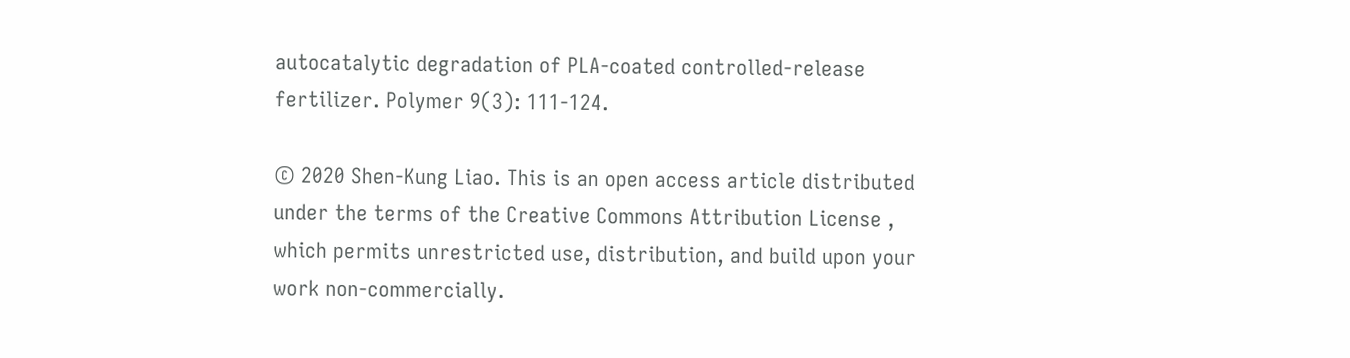autocatalytic degradation of PLA-coated controlled-release fertilizer. Polymer 9(3): 111-124.

© 2020 Shen‐Kung Liao. This is an open access article distributed under the terms of the Creative Commons Attribution License , which permits unrestricted use, distribution, and build upon your work non-commercially.